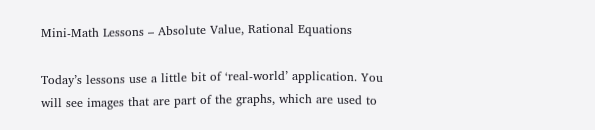Mini-Math Lessons – Absolute Value, Rational Equations

Today’s lessons use a little bit of ‘real-world’ application. You will see images that are part of the graphs, which are used to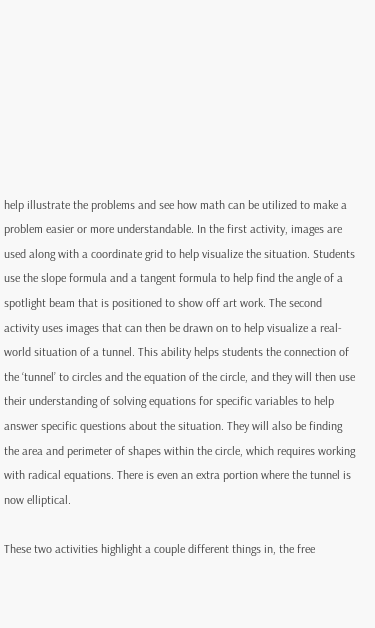help illustrate the problems and see how math can be utilized to make a problem easier or more understandable. In the first activity, images are used along with a coordinate grid to help visualize the situation. Students use the slope formula and a tangent formula to help find the angle of a spotlight beam that is positioned to show off art work. The second activity uses images that can then be drawn on to help visualize a real-world situation of a tunnel. This ability helps students the connection of the ‘tunnel’ to circles and the equation of the circle, and they will then use their understanding of solving equations for specific variables to help answer specific questions about the situation. They will also be finding the area and perimeter of shapes within the circle, which requires working with radical equations. There is even an extra portion where the tunnel is now elliptical.

These two activities highlight a couple different things in, the free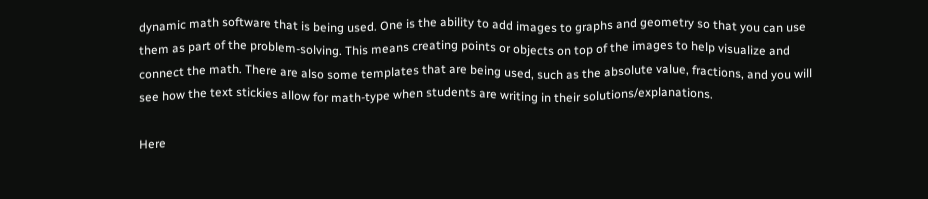dynamic math software that is being used. One is the ability to add images to graphs and geometry so that you can use them as part of the problem-solving. This means creating points or objects on top of the images to help visualize and connect the math. There are also some templates that are being used, such as the absolute value, fractions, and you will see how the text stickies allow for math-type when students are writing in their solutions/explanations.

Here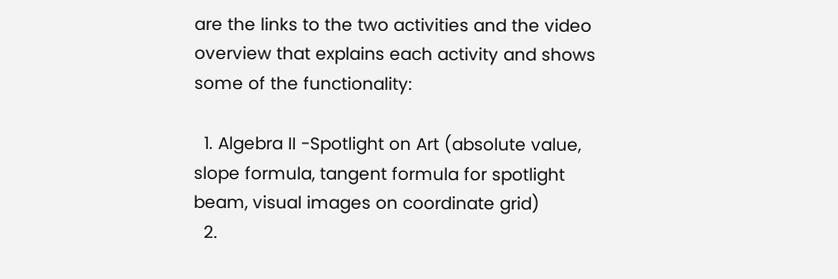are the links to the two activities and the video overview that explains each activity and shows some of the functionality:

  1. Algebra II -Spotlight on Art (absolute value, slope formula, tangent formula for spotlight beam, visual images on coordinate grid)
  2.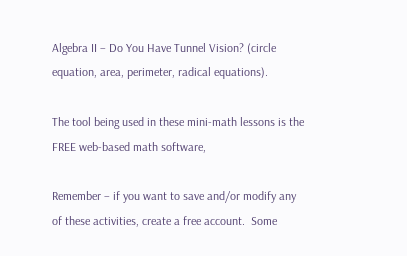Algebra II – Do You Have Tunnel Vision? (circle equation, area, perimeter, radical equations).

The tool being used in these mini-math lessons is the FREE web-based math software,

Remember – if you want to save and/or modify any of these activities, create a free account.  Some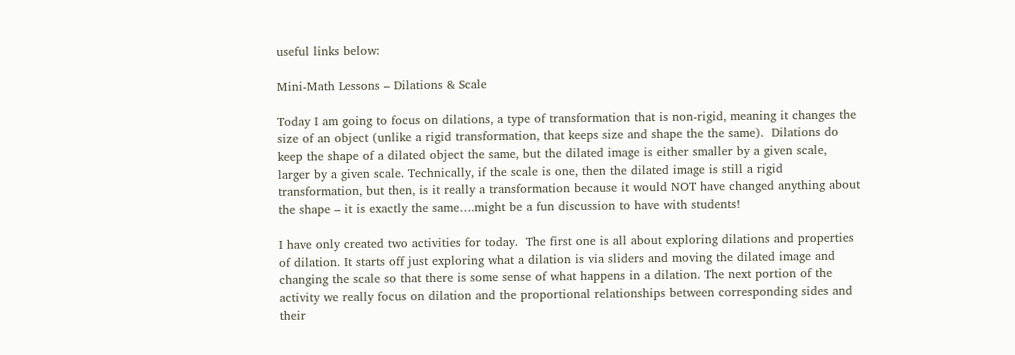useful links below:

Mini-Math Lessons – Dilations & Scale

Today I am going to focus on dilations, a type of transformation that is non-rigid, meaning it changes the size of an object (unlike a rigid transformation, that keeps size and shape the the same).  Dilations do keep the shape of a dilated object the same, but the dilated image is either smaller by a given scale, larger by a given scale. Technically, if the scale is one, then the dilated image is still a rigid transformation, but then, is it really a transformation because it would NOT have changed anything about the shape – it is exactly the same….might be a fun discussion to have with students!

I have only created two activities for today.  The first one is all about exploring dilations and properties of dilation. It starts off just exploring what a dilation is via sliders and moving the dilated image and changing the scale so that there is some sense of what happens in a dilation. The next portion of the activity we really focus on dilation and the proportional relationships between corresponding sides and their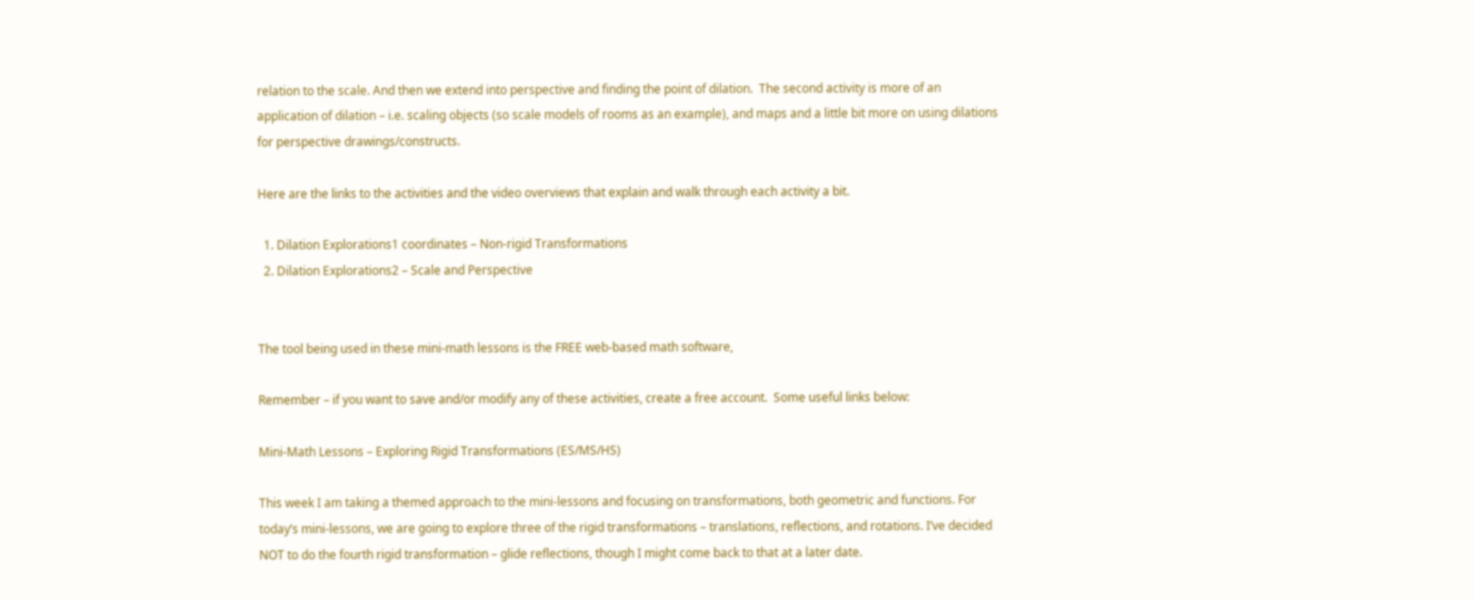relation to the scale. And then we extend into perspective and finding the point of dilation.  The second activity is more of an application of dilation – i.e. scaling objects (so scale models of rooms as an example), and maps and a little bit more on using dilations for perspective drawings/constructs.

Here are the links to the activities and the video overviews that explain and walk through each activity a bit.

  1. Dilation Explorations1 coordinates – Non-rigid Transformations
  2. Dilation Explorations2 – Scale and Perspective


The tool being used in these mini-math lessons is the FREE web-based math software,

Remember – if you want to save and/or modify any of these activities, create a free account.  Some useful links below:

Mini-Math Lessons – Exploring Rigid Transformations (ES/MS/HS)

This week I am taking a themed approach to the mini-lessons and focusing on transformations, both geometric and functions. For today’s mini-lessons, we are going to explore three of the rigid transformations – translations, reflections, and rotations. I’ve decided NOT to do the fourth rigid transformation – glide reflections, though I might come back to that at a later date.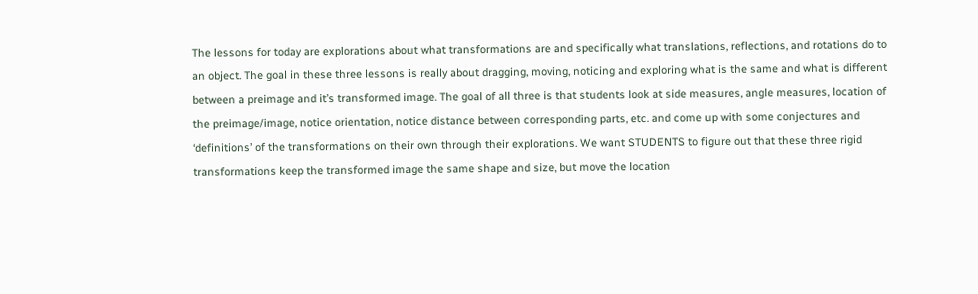The lessons for today are explorations about what transformations are and specifically what translations, reflections, and rotations do to an object. The goal in these three lessons is really about dragging, moving, noticing and exploring what is the same and what is different between a preimage and it’s transformed image. The goal of all three is that students look at side measures, angle measures, location of the preimage/image, notice orientation, notice distance between corresponding parts, etc. and come up with some conjectures and ‘definitions’ of the transformations on their own through their explorations. We want STUDENTS to figure out that these three rigid transformations keep the transformed image the same shape and size, but move the location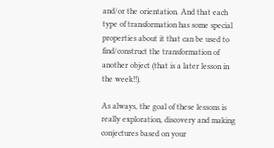and/or the orientation. And that each type of transformation has some special properties about it that can be used to find/construct the transformation of another object (that is a later lesson in the week!!).

As always, the goal of these lessons is really exploration, discovery and making conjectures based on your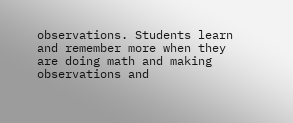observations. Students learn and remember more when they are doing math and making observations and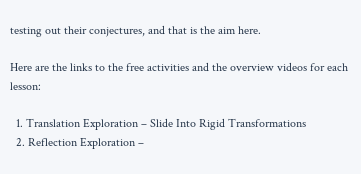testing out their conjectures, and that is the aim here.

Here are the links to the free activities and the overview videos for each lesson:

  1. Translation Exploration – Slide Into Rigid Transformations
  2. Reflection Exploration –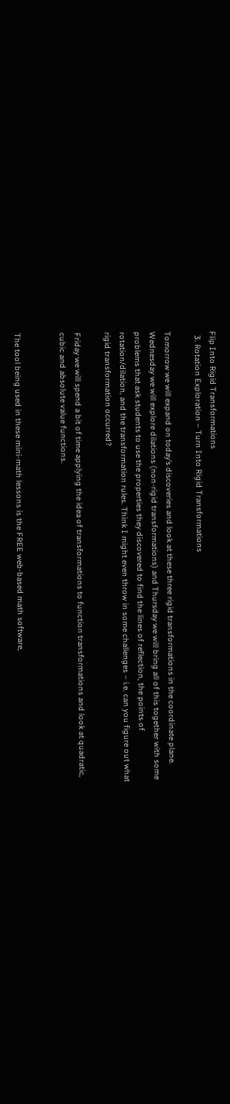Flip Into Rigid Transformations
  3. Rotation Exploration – Turn Into Rigid Transformations

Tomorrow we will expand on today’s discoveries and look at these three rigid transformations in the coordinate plane. Wednesday we will explore dilations (non-rigid transformations) and Thursday we will bring all of this together with some problems that ask students to use the properties they discovered to find the lines of reflection, the points of rotation/dilation, and the transformation rules. Think I might even throw in some challenges – i.e. can you figure out what rigid transformation occurred?

Friday we will spend a bit of time applying the idea of transformations to function transformations and look at quadratic, cubic and absolute value functions.


The tool being used in these mini-math lessons is the FREE web-based math software,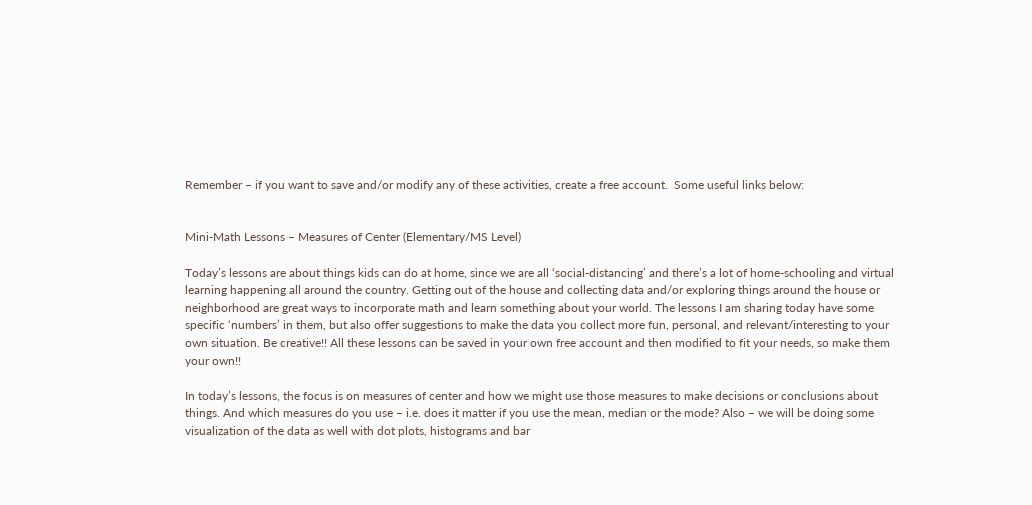Remember – if you want to save and/or modify any of these activities, create a free account.  Some useful links below:


Mini-Math Lessons – Measures of Center (Elementary/MS Level)

Today’s lessons are about things kids can do at home, since we are all ‘social-distancing’ and there’s a lot of home-schooling and virtual learning happening all around the country. Getting out of the house and collecting data and/or exploring things around the house or neighborhood are great ways to incorporate math and learn something about your world. The lessons I am sharing today have some specific ‘numbers’ in them, but also offer suggestions to make the data you collect more fun, personal, and relevant/interesting to your own situation. Be creative!! All these lessons can be saved in your own free account and then modified to fit your needs, so make them your own!!

In today’s lessons, the focus is on measures of center and how we might use those measures to make decisions or conclusions about things. And which measures do you use – i.e. does it matter if you use the mean, median or the mode? Also – we will be doing some visualization of the data as well with dot plots, histograms and bar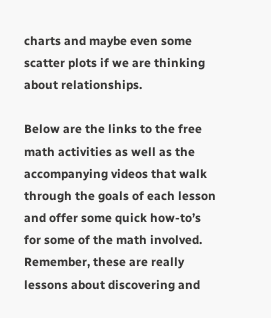charts and maybe even some scatter plots if we are thinking about relationships.

Below are the links to the free math activities as well as the accompanying videos that walk through the goals of each lesson and offer some quick how-to’s for some of the math involved. Remember, these are really lessons about discovering and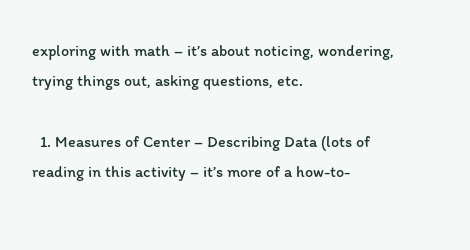exploring with math – it’s about noticing, wondering, trying things out, asking questions, etc.

  1. Measures of Center – Describing Data (lots of reading in this activity – it’s more of a how-to-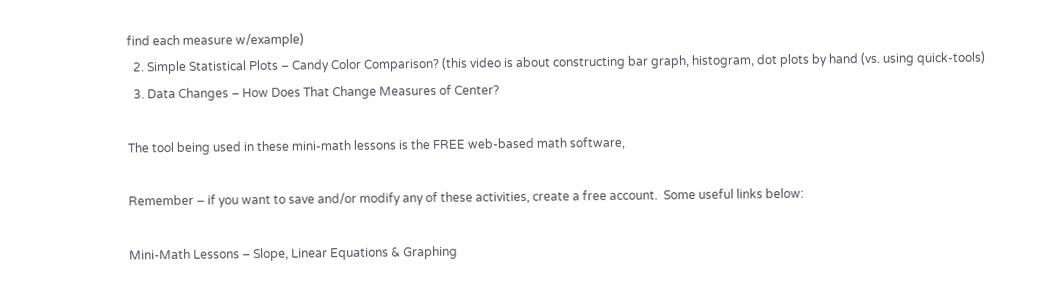find each measure w/example)
  2. Simple Statistical Plots – Candy Color Comparison? (this video is about constructing bar graph, histogram, dot plots by hand (vs. using quick-tools)
  3. Data Changes – How Does That Change Measures of Center?

The tool being used in these mini-math lessons is the FREE web-based math software,

Remember – if you want to save and/or modify any of these activities, create a free account.  Some useful links below:

Mini-Math Lessons – Slope, Linear Equations & Graphing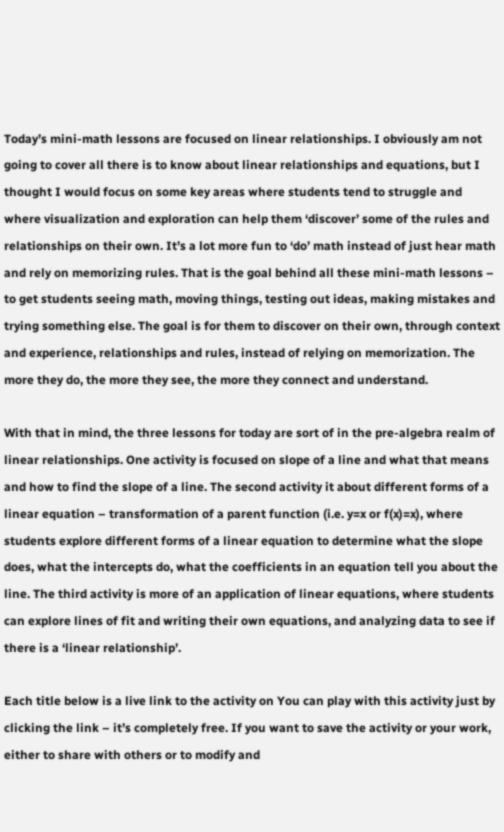Today’s mini-math lessons are focused on linear relationships. I obviously am not going to cover all there is to know about linear relationships and equations, but I thought I would focus on some key areas where students tend to struggle and where visualization and exploration can help them ‘discover’ some of the rules and relationships on their own. It’s a lot more fun to ‘do’ math instead of just hear math and rely on memorizing rules. That is the goal behind all these mini-math lessons – to get students seeing math, moving things, testing out ideas, making mistakes and trying something else. The goal is for them to discover on their own, through context and experience, relationships and rules, instead of relying on memorization. The more they do, the more they see, the more they connect and understand.

With that in mind, the three lessons for today are sort of in the pre-algebra realm of linear relationships. One activity is focused on slope of a line and what that means and how to find the slope of a line. The second activity it about different forms of a linear equation – transformation of a parent function (i.e. y=x or f(x)=x), where students explore different forms of a linear equation to determine what the slope does, what the intercepts do, what the coefficients in an equation tell you about the line. The third activity is more of an application of linear equations, where students can explore lines of fit and writing their own equations, and analyzing data to see if there is a ‘linear relationship’.

Each title below is a live link to the activity on You can play with this activity just by clicking the link – it’s completely free. If you want to save the activity or your work, either to share with others or to modify and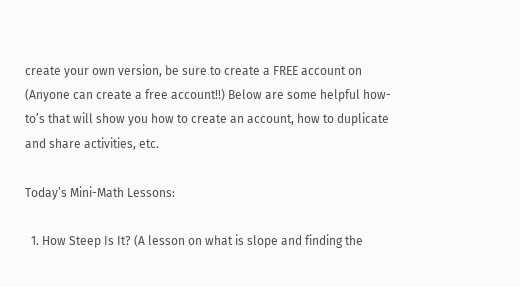create your own version, be sure to create a FREE account on (Anyone can create a free account!!) Below are some helpful how-to’s that will show you how to create an account, how to duplicate and share activities, etc.

Today’s Mini-Math Lessons:

  1. How Steep Is It? (A lesson on what is slope and finding the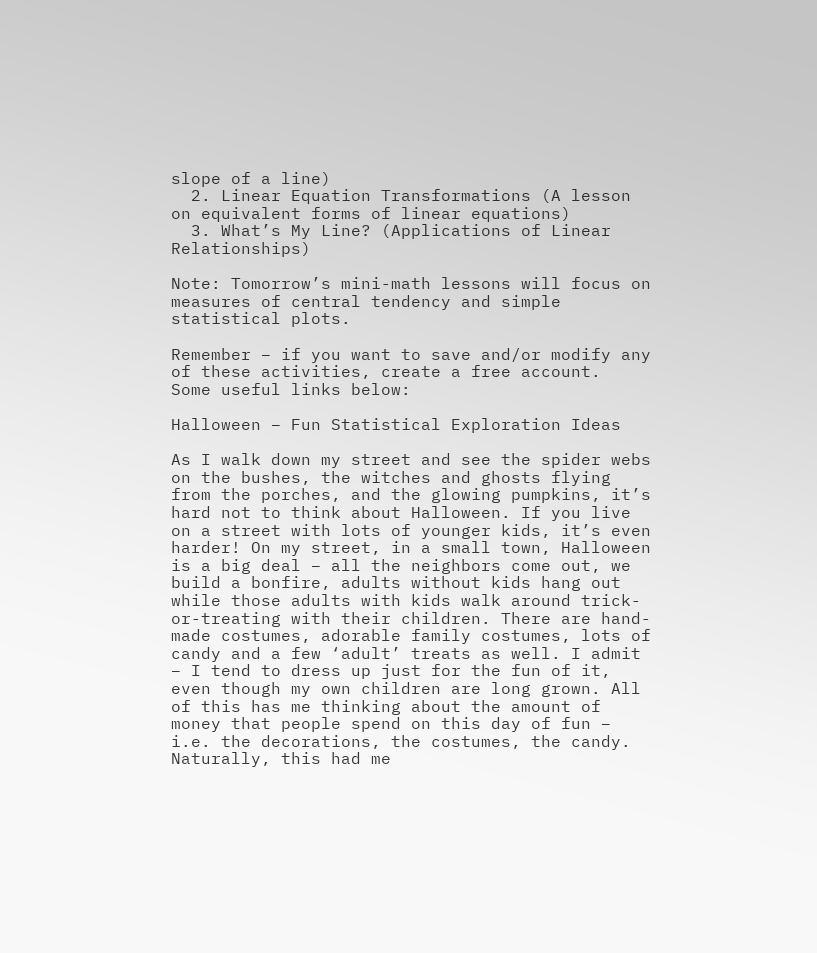slope of a line)
  2. Linear Equation Transformations (A lesson on equivalent forms of linear equations)
  3. What’s My Line? (Applications of Linear Relationships)

Note: Tomorrow’s mini-math lessons will focus on measures of central tendency and simple statistical plots.

Remember – if you want to save and/or modify any of these activities, create a free account.  Some useful links below:

Halloween – Fun Statistical Exploration Ideas

As I walk down my street and see the spider webs on the bushes, the witches and ghosts flying from the porches, and the glowing pumpkins, it’s hard not to think about Halloween. If you live on a street with lots of younger kids, it’s even harder! On my street, in a small town, Halloween is a big deal – all the neighbors come out, we build a bonfire, adults without kids hang out while those adults with kids walk around trick-or-treating with their children. There are hand-made costumes, adorable family costumes, lots of candy and a few ‘adult’ treats as well. I admit – I tend to dress up just for the fun of it, even though my own children are long grown. All of this has me thinking about the amount of money that people spend on this day of fun – i.e. the decorations, the costumes, the candy. Naturally, this had me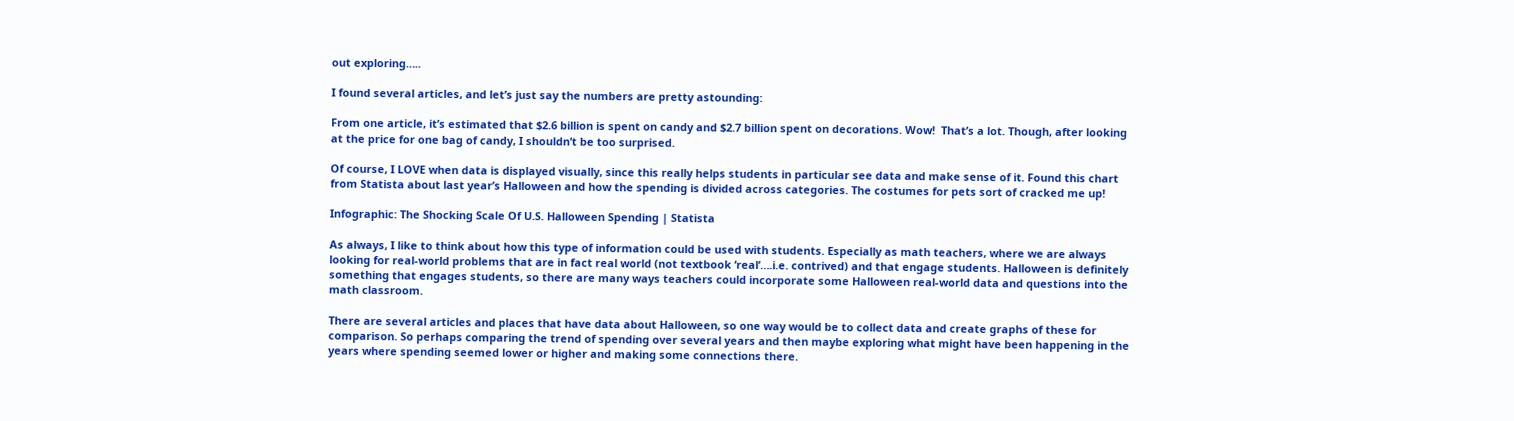out exploring…..

I found several articles, and let’s just say the numbers are pretty astounding:

From one article, it’s estimated that $2.6 billion is spent on candy and $2.7 billion spent on decorations. Wow!  That’s a lot. Though, after looking at the price for one bag of candy, I shouldn’t be too surprised.

Of course, I LOVE when data is displayed visually, since this really helps students in particular see data and make sense of it. Found this chart from Statista about last year’s Halloween and how the spending is divided across categories. The costumes for pets sort of cracked me up!

Infographic: The Shocking Scale Of U.S. Halloween Spending | Statista

As always, I like to think about how this type of information could be used with students. Especially as math teachers, where we are always looking for real-world problems that are in fact real world (not textbook ‘real’….i.e. contrived) and that engage students. Halloween is definitely something that engages students, so there are many ways teachers could incorporate some Halloween real-world data and questions into the math classroom.

There are several articles and places that have data about Halloween, so one way would be to collect data and create graphs of these for comparison. So perhaps comparing the trend of spending over several years and then maybe exploring what might have been happening in the years where spending seemed lower or higher and making some connections there.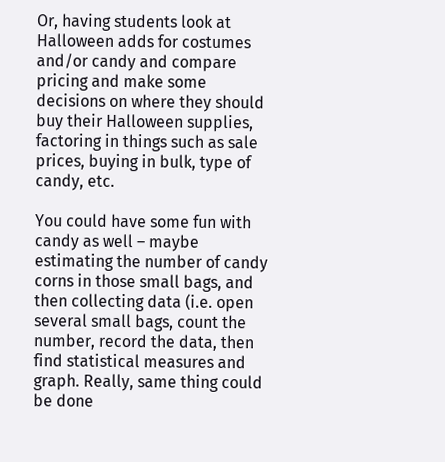Or, having students look at Halloween adds for costumes and/or candy and compare pricing and make some decisions on where they should buy their Halloween supplies, factoring in things such as sale prices, buying in bulk, type of candy, etc.

You could have some fun with candy as well – maybe estimating the number of candy corns in those small bags, and then collecting data (i.e. open several small bags, count the number, record the data, then find statistical measures and graph. Really, same thing could be done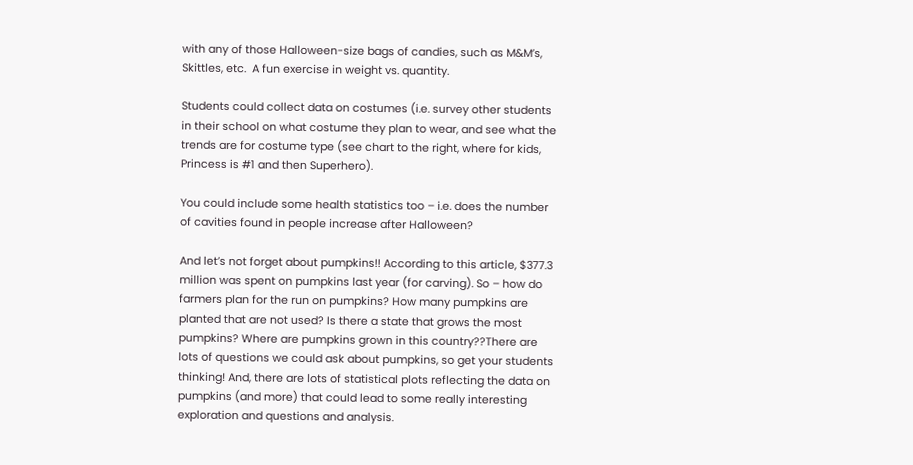with any of those Halloween-size bags of candies, such as M&M’s, Skittles, etc.  A fun exercise in weight vs. quantity.

Students could collect data on costumes (i.e. survey other students in their school on what costume they plan to wear, and see what the trends are for costume type (see chart to the right, where for kids, Princess is #1 and then Superhero).

You could include some health statistics too – i.e. does the number of cavities found in people increase after Halloween?

And let’s not forget about pumpkins!! According to this article, $377.3 million was spent on pumpkins last year (for carving). So – how do farmers plan for the run on pumpkins? How many pumpkins are planted that are not used? Is there a state that grows the most pumpkins? Where are pumpkins grown in this country??There are lots of questions we could ask about pumpkins, so get your students thinking! And, there are lots of statistical plots reflecting the data on pumpkins (and more) that could lead to some really interesting exploration and questions and analysis.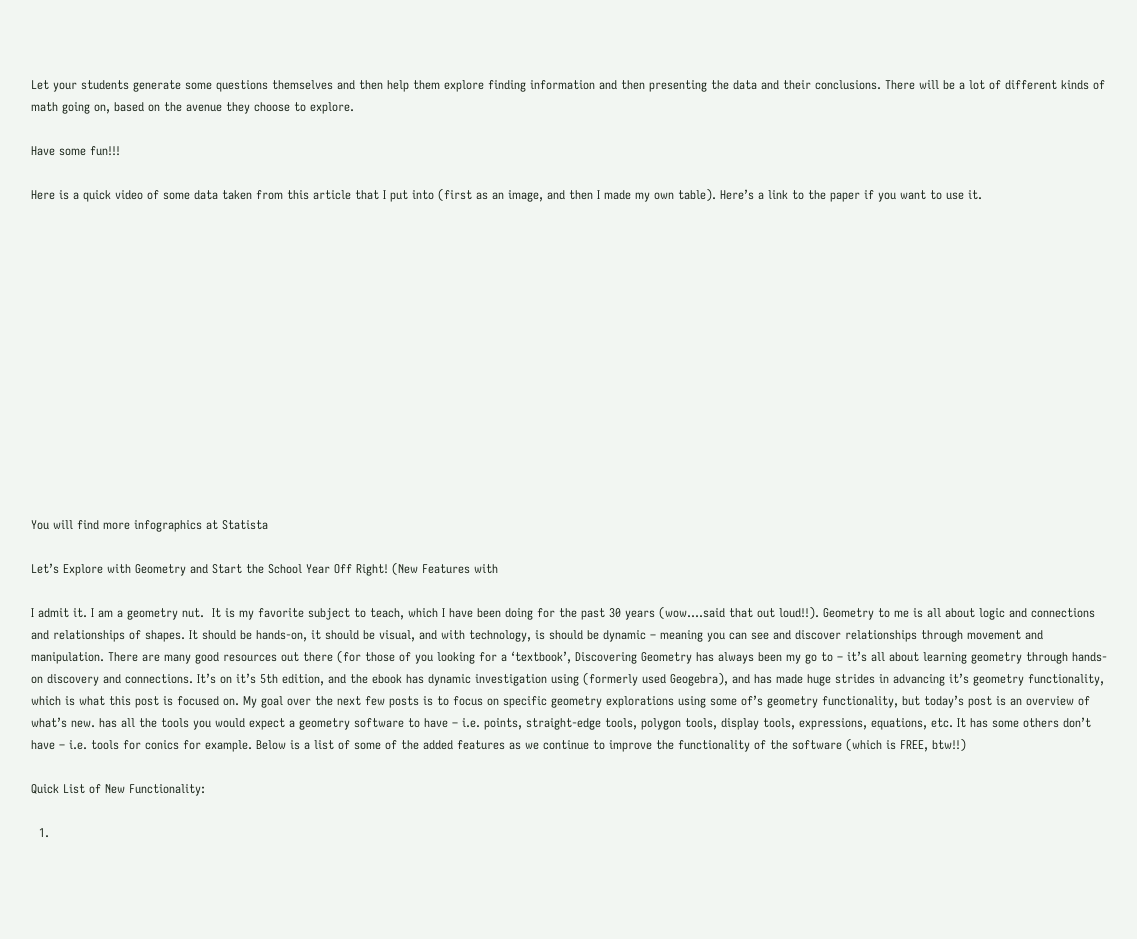Let your students generate some questions themselves and then help them explore finding information and then presenting the data and their conclusions. There will be a lot of different kinds of math going on, based on the avenue they choose to explore.

Have some fun!!!

Here is a quick video of some data taken from this article that I put into (first as an image, and then I made my own table). Here’s a link to the paper if you want to use it.














You will find more infographics at Statista

Let’s Explore with Geometry and Start the School Year Off Right! (New Features with

I admit it. I am a geometry nut.  It is my favorite subject to teach, which I have been doing for the past 30 years (wow….said that out loud!!). Geometry to me is all about logic and connections and relationships of shapes. It should be hands-on, it should be visual, and with technology, is should be dynamic – meaning you can see and discover relationships through movement and manipulation. There are many good resources out there (for those of you looking for a ‘textbook’, Discovering Geometry has always been my go to – it’s all about learning geometry through hands-on discovery and connections. It’s on it’s 5th edition, and the ebook has dynamic investigation using (formerly used Geogebra), and has made huge strides in advancing it’s geometry functionality, which is what this post is focused on. My goal over the next few posts is to focus on specific geometry explorations using some of’s geometry functionality, but today’s post is an overview of what’s new. has all the tools you would expect a geometry software to have – i.e. points, straight-edge tools, polygon tools, display tools, expressions, equations, etc. It has some others don’t have – i.e. tools for conics for example. Below is a list of some of the added features as we continue to improve the functionality of the software (which is FREE, btw!!)

Quick List of New Functionality:

  1.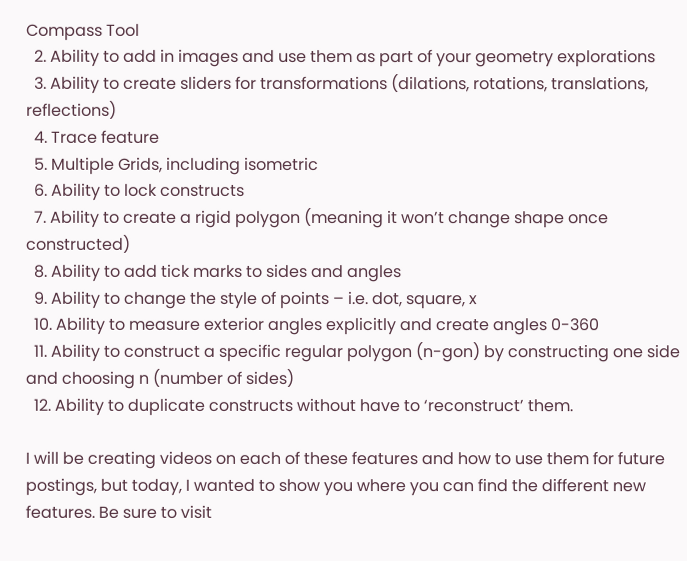Compass Tool
  2. Ability to add in images and use them as part of your geometry explorations
  3. Ability to create sliders for transformations (dilations, rotations, translations, reflections)
  4. Trace feature
  5. Multiple Grids, including isometric
  6. Ability to lock constructs
  7. Ability to create a rigid polygon (meaning it won’t change shape once constructed)
  8. Ability to add tick marks to sides and angles
  9. Ability to change the style of points – i.e. dot, square, x
  10. Ability to measure exterior angles explicitly and create angles 0-360
  11. Ability to construct a specific regular polygon (n-gon) by constructing one side and choosing n (number of sides)
  12. Ability to duplicate constructs without have to ‘reconstruct’ them.

I will be creating videos on each of these features and how to use them for future postings, but today, I wanted to show you where you can find the different new features. Be sure to visit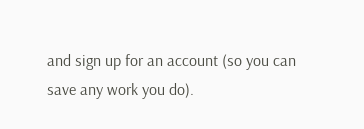and sign up for an account (so you can save any work you do).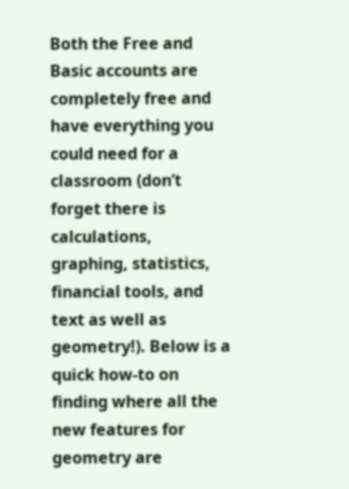Both the Free and Basic accounts are completely free and have everything you could need for a classroom (don’t forget there is calculations, graphing, statistics, financial tools, and text as well as geometry!). Below is a quick how-to on finding where all the new features for geometry are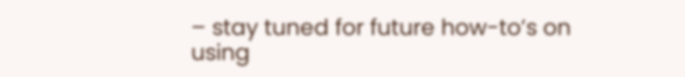– stay tuned for future how-to’s on using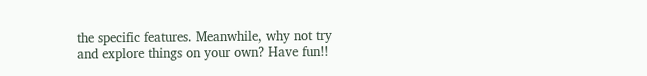the specific features. Meanwhile, why not try and explore things on your own? Have fun!!